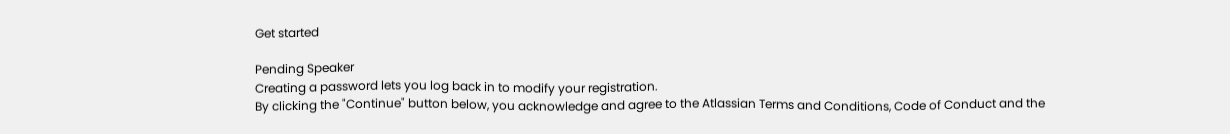Get started

Pending Speaker
Creating a password lets you log back in to modify your registration.
By clicking the "Continue" button below, you acknowledge and agree to the Atlassian Terms and Conditions, Code of Conduct and the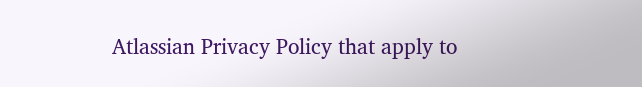Atlassian Privacy Policy that apply to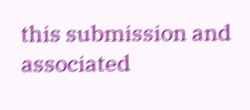this submission and associated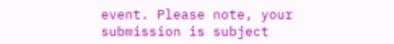event. Please note, your submission is subject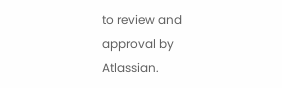to review and approval by Atlassian.